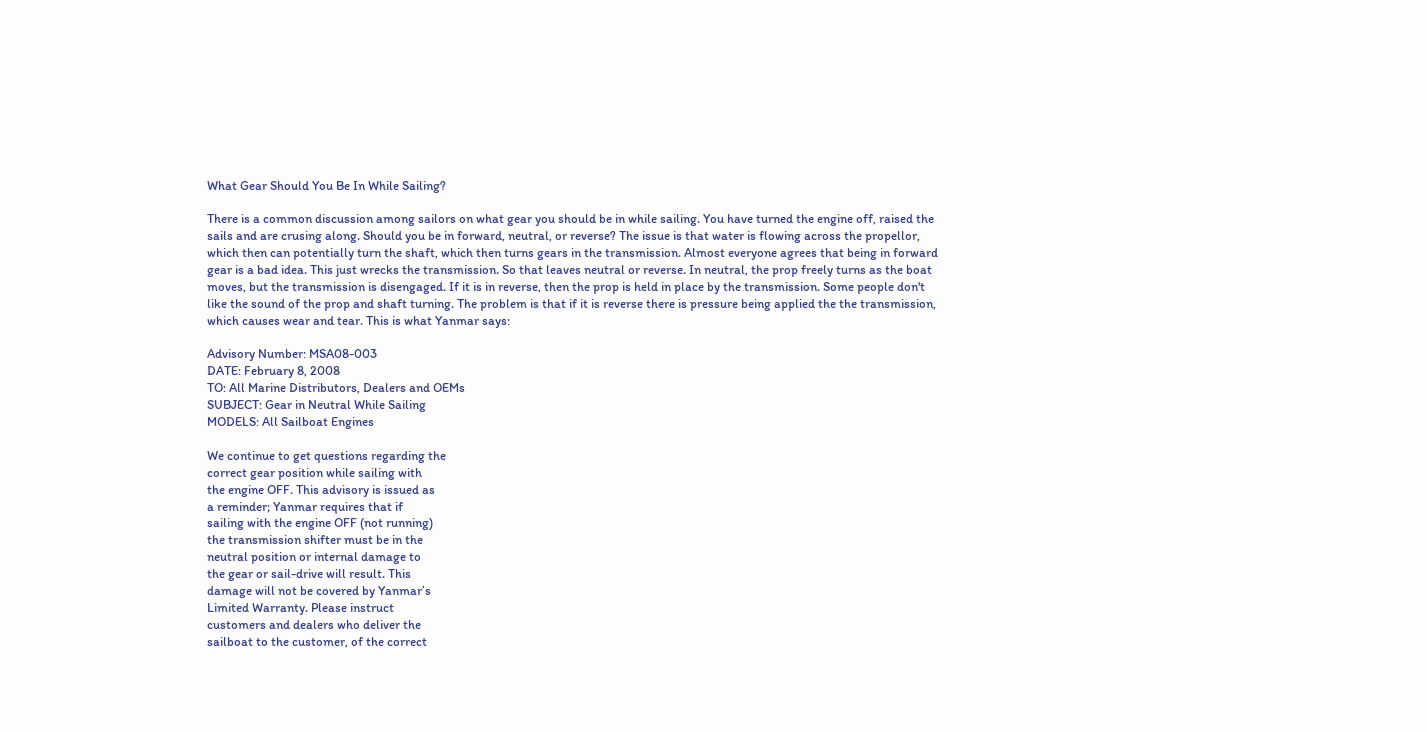What Gear Should You Be In While Sailing?

There is a common discussion among sailors on what gear you should be in while sailing. You have turned the engine off, raised the sails and are crusing along. Should you be in forward, neutral, or reverse? The issue is that water is flowing across the propellor, which then can potentially turn the shaft, which then turns gears in the transmission. Almost everyone agrees that being in forward gear is a bad idea. This just wrecks the transmission. So that leaves neutral or reverse. In neutral, the prop freely turns as the boat moves, but the transmission is disengaged. If it is in reverse, then the prop is held in place by the transmission. Some people don't like the sound of the prop and shaft turning. The problem is that if it is reverse there is pressure being applied the the transmission, which causes wear and tear. This is what Yanmar says:

Advisory Number: MSA08-003
DATE: February 8, 2008
TO: All Marine Distributors, Dealers and OEMs
SUBJECT: Gear in Neutral While Sailing
MODELS: All Sailboat Engines

We continue to get questions regarding the
correct gear position while sailing with
the engine OFF. This advisory is issued as
a reminder; Yanmar requires that if
sailing with the engine OFF (not running)
the transmission shifter must be in the
neutral position or internal damage to
the gear or sail-drive will result. This
damage will not be covered by Yanmar’s
Limited Warranty. Please instruct
customers and dealers who deliver the
sailboat to the customer, of the correct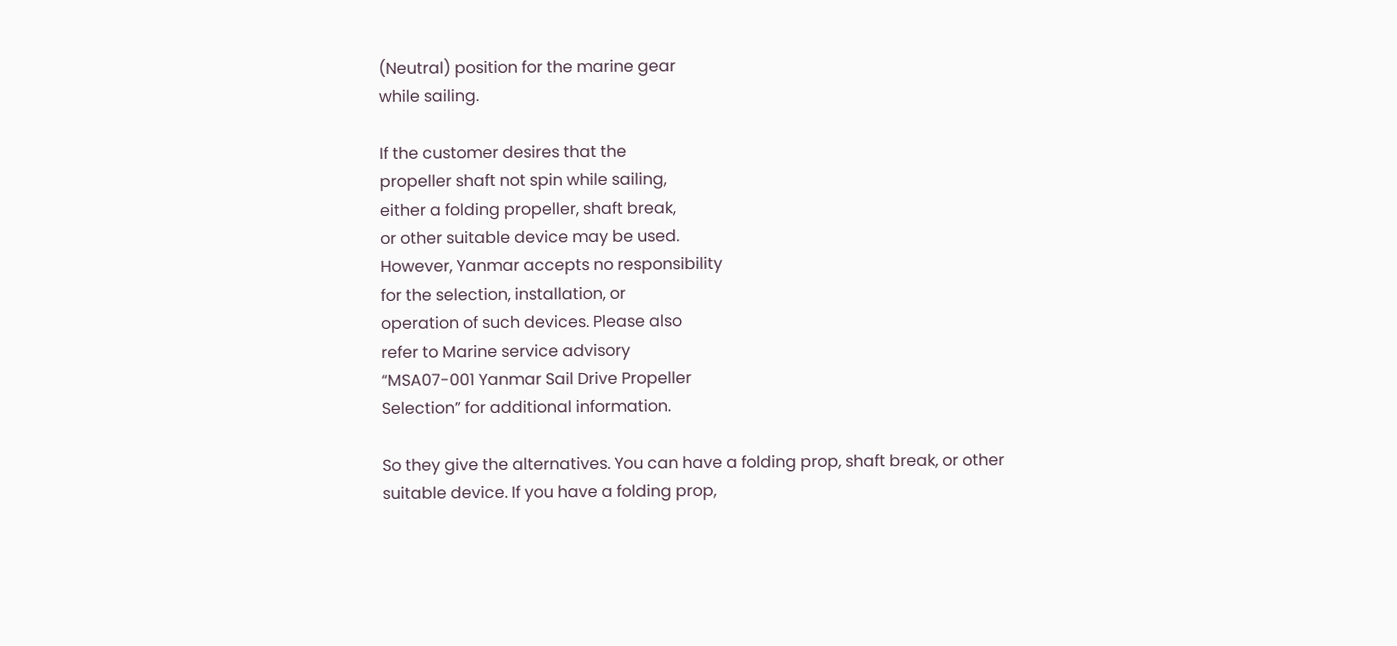(Neutral) position for the marine gear
while sailing.

If the customer desires that the
propeller shaft not spin while sailing,
either a folding propeller, shaft break,
or other suitable device may be used.
However, Yanmar accepts no responsibility
for the selection, installation, or
operation of such devices. Please also
refer to Marine service advisory
“MSA07-001 Yanmar Sail Drive Propeller
Selection” for additional information.

So they give the alternatives. You can have a folding prop, shaft break, or other suitable device. If you have a folding prop,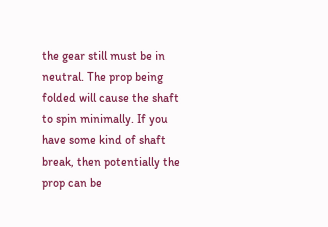the gear still must be in neutral. The prop being folded will cause the shaft to spin minimally. If you have some kind of shaft break, then potentially the prop can be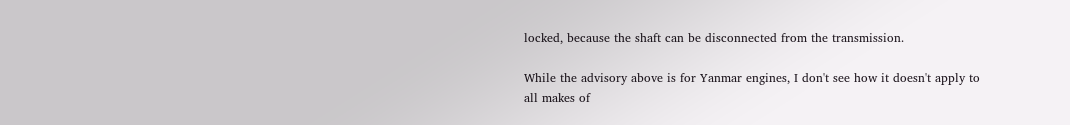locked, because the shaft can be disconnected from the transmission.

While the advisory above is for Yanmar engines, I don't see how it doesn't apply to all makes of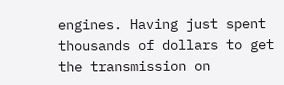engines. Having just spent thousands of dollars to get the transmission on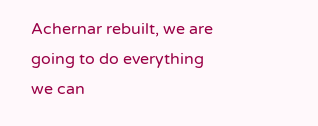Achernar rebuilt, we are going to do everything we can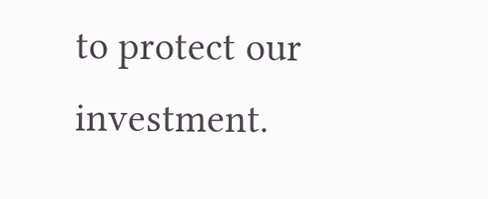to protect our investment.